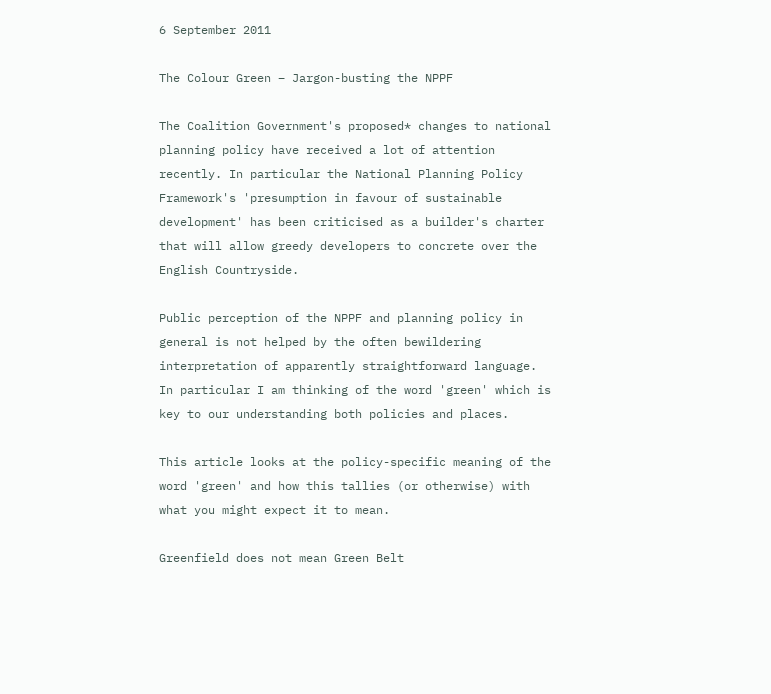6 September 2011

The Colour Green – Jargon-busting the NPPF

The Coalition Government's proposed* changes to national planning policy have received a lot of attention recently. In particular the National Planning Policy Framework's 'presumption in favour of sustainable development' has been criticised as a builder's charter that will allow greedy developers to concrete over the English Countryside.

Public perception of the NPPF and planning policy in general is not helped by the often bewildering interpretation of apparently straightforward language. In particular I am thinking of the word 'green' which is key to our understanding both policies and places.

This article looks at the policy-specific meaning of the word 'green' and how this tallies (or otherwise) with what you might expect it to mean.

Greenfield does not mean Green Belt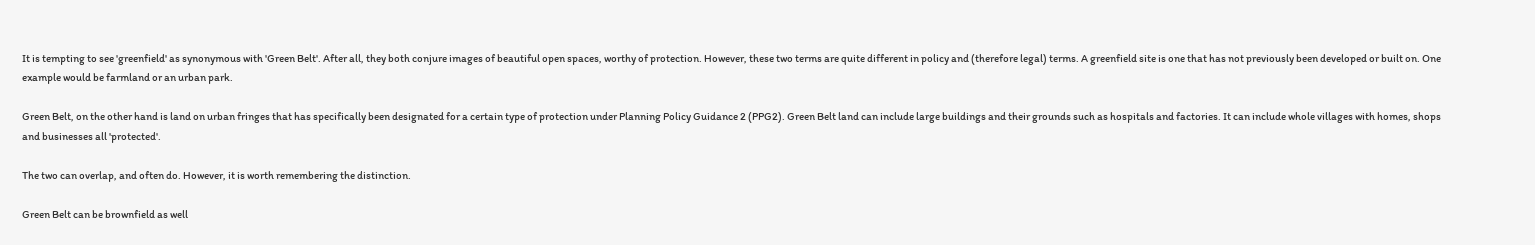It is tempting to see 'greenfield' as synonymous with 'Green Belt'. After all, they both conjure images of beautiful open spaces, worthy of protection. However, these two terms are quite different in policy and (therefore legal) terms. A greenfield site is one that has not previously been developed or built on. One example would be farmland or an urban park.

Green Belt, on the other hand is land on urban fringes that has specifically been designated for a certain type of protection under Planning Policy Guidance 2 (PPG2). Green Belt land can include large buildings and their grounds such as hospitals and factories. It can include whole villages with homes, shops and businesses all 'protected'.

The two can overlap, and often do. However, it is worth remembering the distinction.

Green Belt can be brownfield as well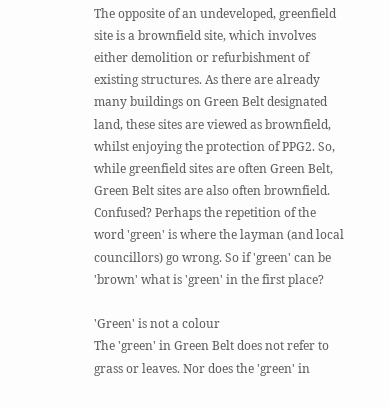The opposite of an undeveloped, greenfield site is a brownfield site, which involves either demolition or refurbishment of existing structures. As there are already many buildings on Green Belt designated land, these sites are viewed as brownfield, whilst enjoying the protection of PPG2. So, while greenfield sites are often Green Belt, Green Belt sites are also often brownfield. Confused? Perhaps the repetition of the word 'green' is where the layman (and local councillors) go wrong. So if 'green' can be 'brown' what is 'green' in the first place?

'Green' is not a colour
The 'green' in Green Belt does not refer to grass or leaves. Nor does the 'green' in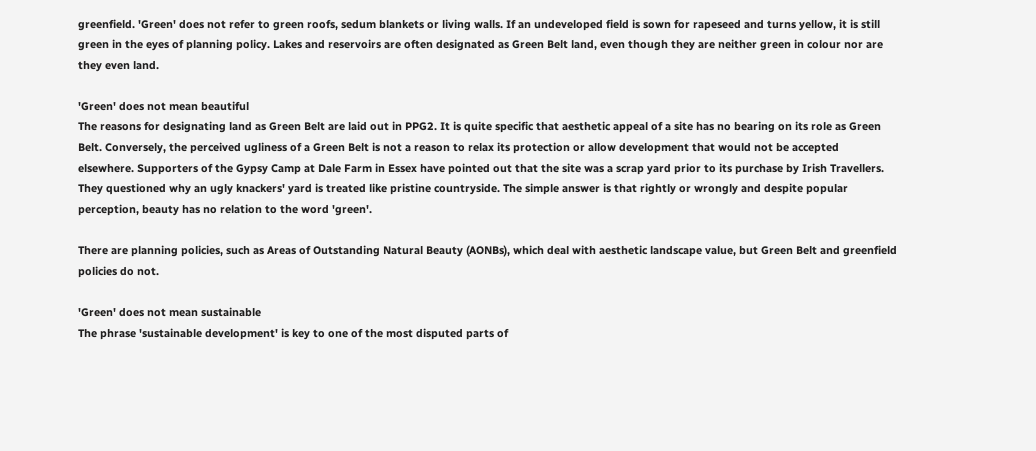greenfield. 'Green' does not refer to green roofs, sedum blankets or living walls. If an undeveloped field is sown for rapeseed and turns yellow, it is still green in the eyes of planning policy. Lakes and reservoirs are often designated as Green Belt land, even though they are neither green in colour nor are they even land.

'Green' does not mean beautiful
The reasons for designating land as Green Belt are laid out in PPG2. It is quite specific that aesthetic appeal of a site has no bearing on its role as Green Belt. Conversely, the perceived ugliness of a Green Belt is not a reason to relax its protection or allow development that would not be accepted elsewhere. Supporters of the Gypsy Camp at Dale Farm in Essex have pointed out that the site was a scrap yard prior to its purchase by Irish Travellers. They questioned why an ugly knackers' yard is treated like pristine countryside. The simple answer is that rightly or wrongly and despite popular perception, beauty has no relation to the word 'green'.

There are planning policies, such as Areas of Outstanding Natural Beauty (AONBs), which deal with aesthetic landscape value, but Green Belt and greenfield policies do not.

'Green' does not mean sustainable
The phrase 'sustainable development' is key to one of the most disputed parts of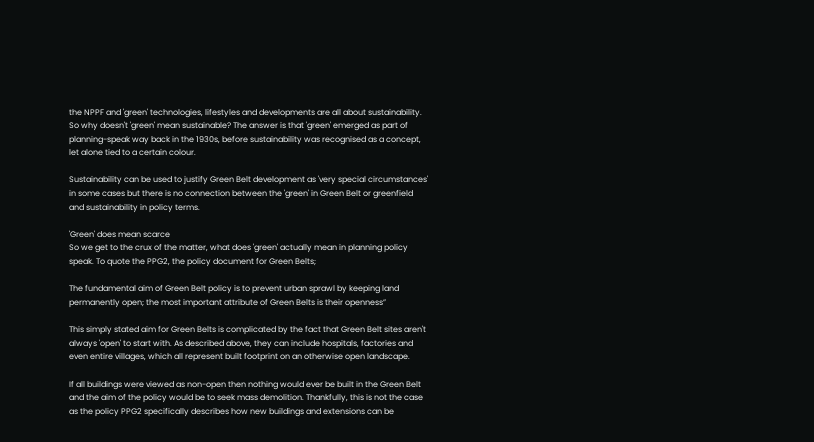the NPPF and 'green' technologies, lifestyles and developments are all about sustainability. So why doesn't 'green' mean sustainable? The answer is that 'green' emerged as part of planning-speak way back in the 1930s, before sustainability was recognised as a concept, let alone tied to a certain colour.

Sustainability can be used to justify Green Belt development as 'very special circumstances' in some cases but there is no connection between the 'green' in Green Belt or greenfield and sustainability in policy terms.

'Green' does mean scarce
So we get to the crux of the matter, what does 'green' actually mean in planning policy speak. To quote the PPG2, the policy document for Green Belts;

The fundamental aim of Green Belt policy is to prevent urban sprawl by keeping land permanently open; the most important attribute of Green Belts is their openness”

This simply stated aim for Green Belts is complicated by the fact that Green Belt sites aren't always 'open' to start with. As described above, they can include hospitals, factories and even entire villages, which all represent built footprint on an otherwise open landscape.

If all buildings were viewed as non-open then nothing would ever be built in the Green Belt and the aim of the policy would be to seek mass demolition. Thankfully, this is not the case as the policy PPG2 specifically describes how new buildings and extensions can be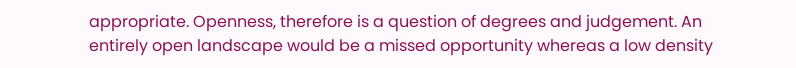appropriate. Openness, therefore is a question of degrees and judgement. An entirely open landscape would be a missed opportunity whereas a low density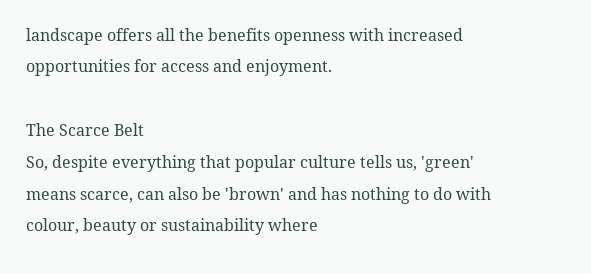landscape offers all the benefits openness with increased opportunities for access and enjoyment.

The Scarce Belt
So, despite everything that popular culture tells us, 'green' means scarce, can also be 'brown' and has nothing to do with colour, beauty or sustainability where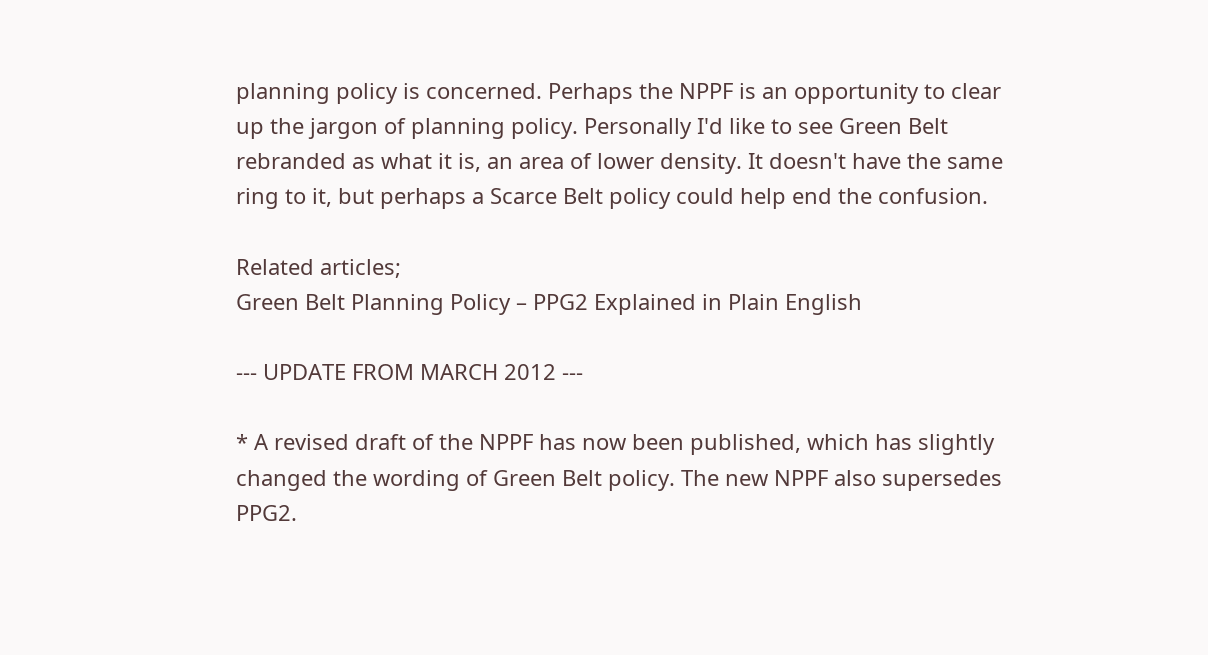planning policy is concerned. Perhaps the NPPF is an opportunity to clear up the jargon of planning policy. Personally I'd like to see Green Belt rebranded as what it is, an area of lower density. It doesn't have the same ring to it, but perhaps a Scarce Belt policy could help end the confusion.

Related articles;
Green Belt Planning Policy – PPG2 Explained in Plain English

--- UPDATE FROM MARCH 2012 ---

* A revised draft of the NPPF has now been published, which has slightly changed the wording of Green Belt policy. The new NPPF also supersedes PPG2.